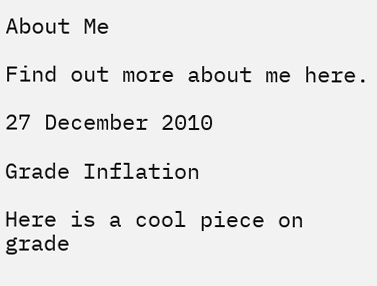About Me

Find out more about me here.

27 December 2010

Grade Inflation

Here is a cool piece on grade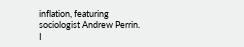inflation, featuring sociologist Andrew Perrin. I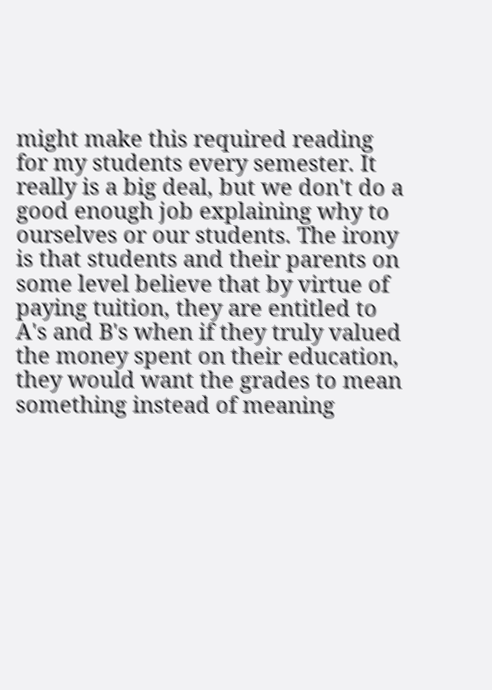might make this required reading for my students every semester. It really is a big deal, but we don't do a good enough job explaining why to ourselves or our students. The irony is that students and their parents on some level believe that by virtue of paying tuition, they are entitled to A's and B's when if they truly valued the money spent on their education, they would want the grades to mean something instead of meaning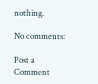nothing.

No comments:

Post a Comment